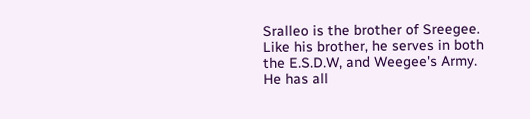Sralleo is the brother of Sreegee. Like his brother, he serves in both the E.S.D.W, and Weegee's Army. He has all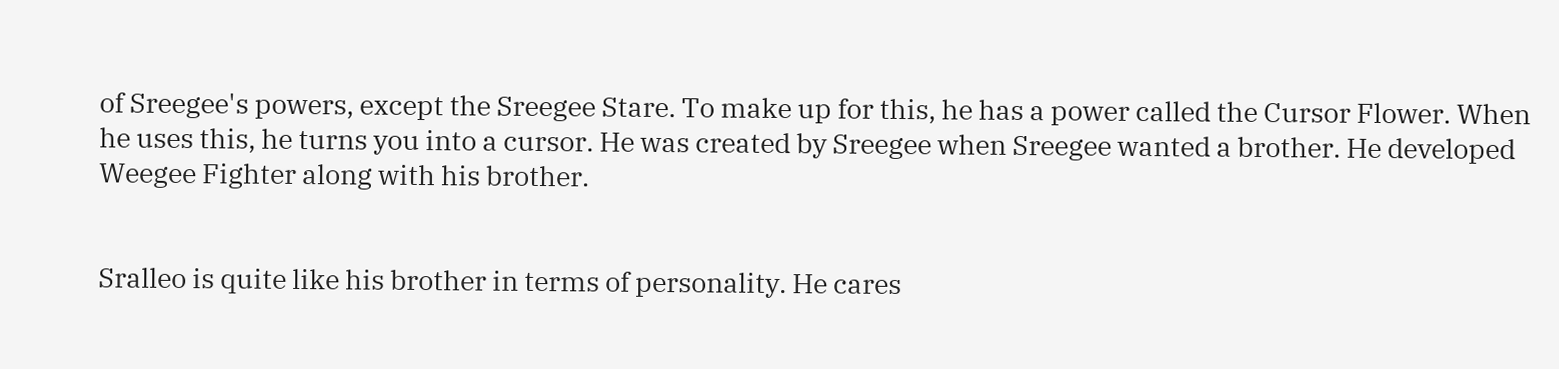of Sreegee's powers, except the Sreegee Stare. To make up for this, he has a power called the Cursor Flower. When he uses this, he turns you into a cursor. He was created by Sreegee when Sreegee wanted a brother. He developed Weegee Fighter along with his brother.


Sralleo is quite like his brother in terms of personality. He cares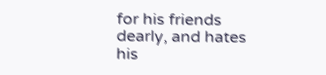for his friends dearly, and hates his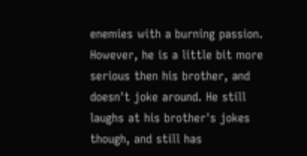enemies with a burning passion. However, he is a little bit more serious then his brother, and doesn't joke around. He still laughs at his brother's jokes though, and still has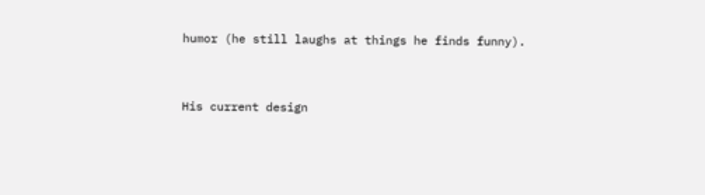humor (he still laughs at things he finds funny).


His current design